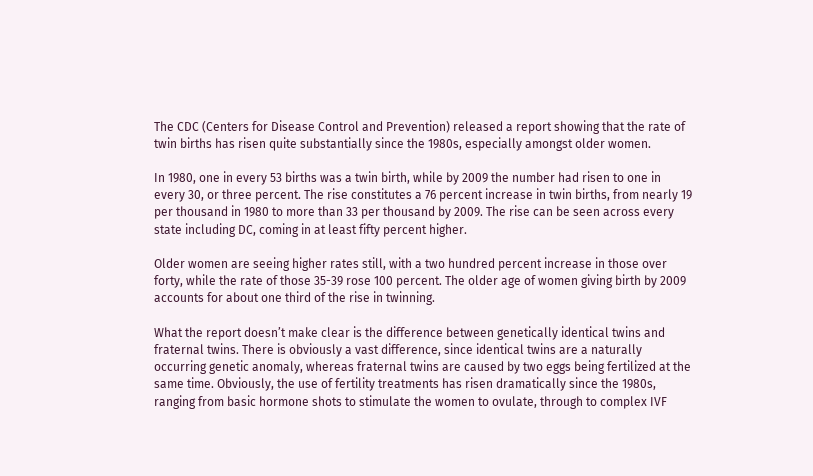The CDC (Centers for Disease Control and Prevention) released a report showing that the rate of twin births has risen quite substantially since the 1980s, especially amongst older women.

In 1980, one in every 53 births was a twin birth, while by 2009 the number had risen to one in every 30, or three percent. The rise constitutes a 76 percent increase in twin births, from nearly 19 per thousand in 1980 to more than 33 per thousand by 2009. The rise can be seen across every state including DC, coming in at least fifty percent higher.

Older women are seeing higher rates still, with a two hundred percent increase in those over forty, while the rate of those 35-39 rose 100 percent. The older age of women giving birth by 2009 accounts for about one third of the rise in twinning.

What the report doesn’t make clear is the difference between genetically identical twins and fraternal twins. There is obviously a vast difference, since identical twins are a naturally occurring genetic anomaly, whereas fraternal twins are caused by two eggs being fertilized at the same time. Obviously, the use of fertility treatments has risen dramatically since the 1980s, ranging from basic hormone shots to stimulate the women to ovulate, through to complex IVF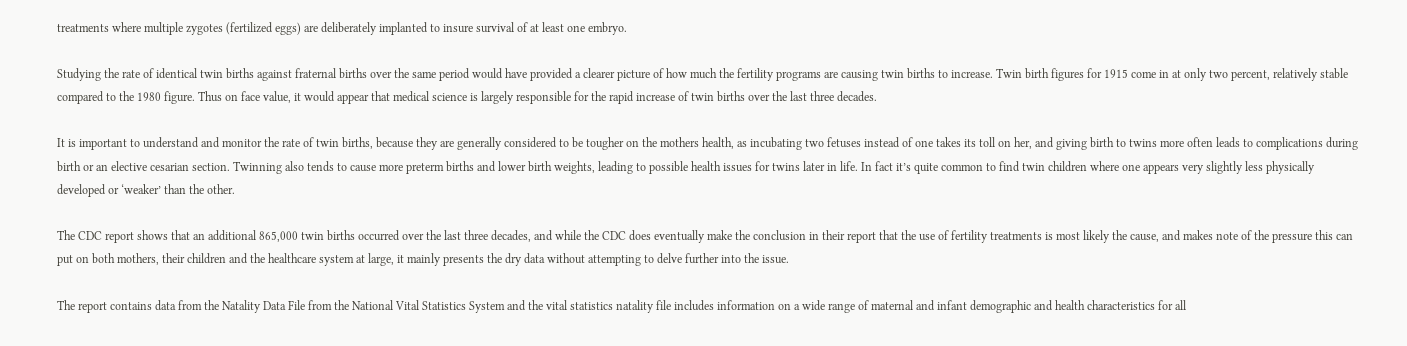treatments where multiple zygotes (fertilized eggs) are deliberately implanted to insure survival of at least one embryo.

Studying the rate of identical twin births against fraternal births over the same period would have provided a clearer picture of how much the fertility programs are causing twin births to increase. Twin birth figures for 1915 come in at only two percent, relatively stable compared to the 1980 figure. Thus on face value, it would appear that medical science is largely responsible for the rapid increase of twin births over the last three decades.

It is important to understand and monitor the rate of twin births, because they are generally considered to be tougher on the mothers health, as incubating two fetuses instead of one takes its toll on her, and giving birth to twins more often leads to complications during birth or an elective cesarian section. Twinning also tends to cause more preterm births and lower birth weights, leading to possible health issues for twins later in life. In fact it’s quite common to find twin children where one appears very slightly less physically developed or ‘weaker’ than the other.

The CDC report shows that an additional 865,000 twin births occurred over the last three decades, and while the CDC does eventually make the conclusion in their report that the use of fertility treatments is most likely the cause, and makes note of the pressure this can put on both mothers, their children and the healthcare system at large, it mainly presents the dry data without attempting to delve further into the issue.

The report contains data from the Natality Data File from the National Vital Statistics System and the vital statistics natality file includes information on a wide range of maternal and infant demographic and health characteristics for all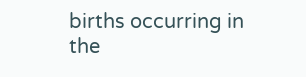births occurring in the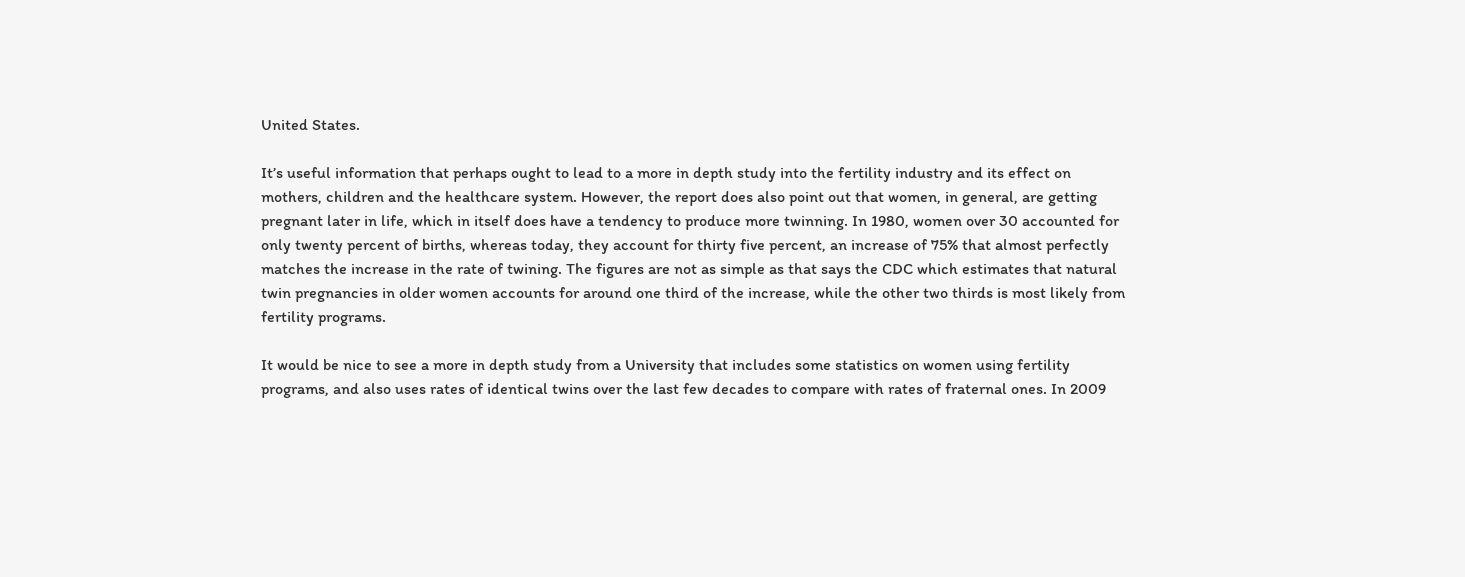United States.

It’s useful information that perhaps ought to lead to a more in depth study into the fertility industry and its effect on mothers, children and the healthcare system. However, the report does also point out that women, in general, are getting pregnant later in life, which in itself does have a tendency to produce more twinning. In 1980, women over 30 accounted for only twenty percent of births, whereas today, they account for thirty five percent, an increase of 75% that almost perfectly matches the increase in the rate of twining. The figures are not as simple as that says the CDC which estimates that natural twin pregnancies in older women accounts for around one third of the increase, while the other two thirds is most likely from fertility programs.

It would be nice to see a more in depth study from a University that includes some statistics on women using fertility programs, and also uses rates of identical twins over the last few decades to compare with rates of fraternal ones. In 2009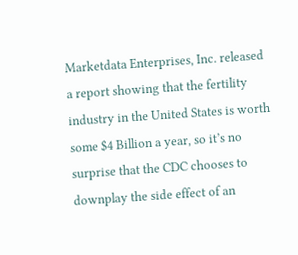Marketdata Enterprises, Inc. released a report showing that the fertility industry in the United States is worth some $4 Billion a year, so it’s no surprise that the CDC chooses to downplay the side effect of an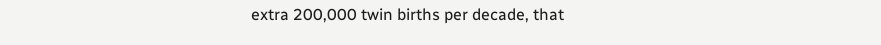extra 200,000 twin births per decade, that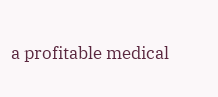a profitable medical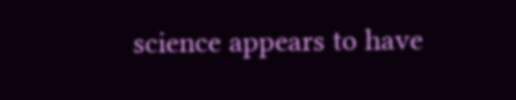science appears to have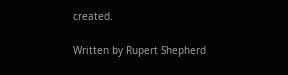created.

Written by Rupert Shepherd